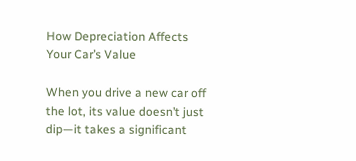How Depreciation Affects Your Car’s Value

When you drive a new car off the lot, its value doesn’t just dip—it takes a significant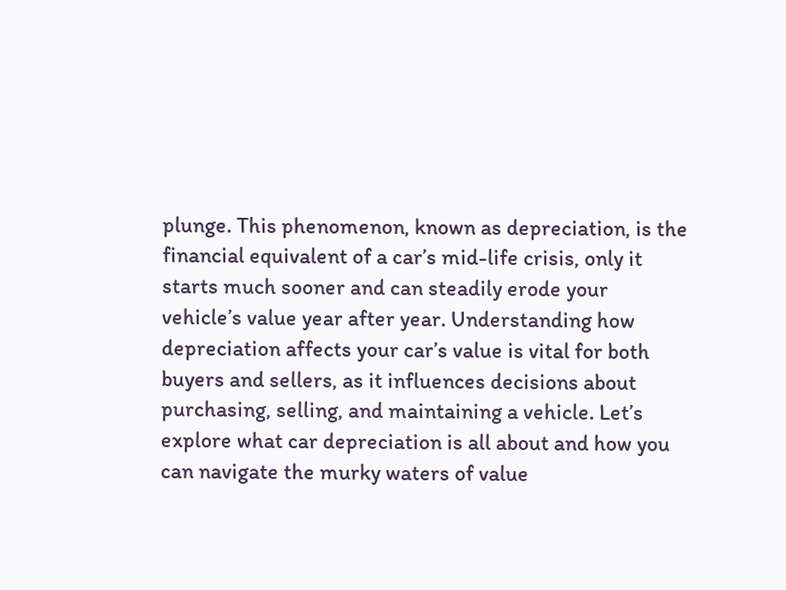plunge. This phenomenon, known as depreciation, is the financial equivalent of a car’s mid-life crisis, only it starts much sooner and can steadily erode your vehicle’s value year after year. Understanding how depreciation affects your car’s value is vital for both buyers and sellers, as it influences decisions about purchasing, selling, and maintaining a vehicle. Let’s explore what car depreciation is all about and how you can navigate the murky waters of value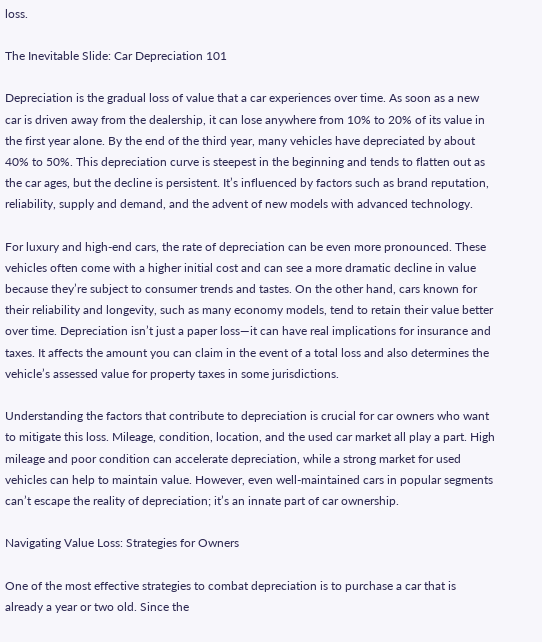loss.

The Inevitable Slide: Car Depreciation 101

Depreciation is the gradual loss of value that a car experiences over time. As soon as a new car is driven away from the dealership, it can lose anywhere from 10% to 20% of its value in the first year alone. By the end of the third year, many vehicles have depreciated by about 40% to 50%. This depreciation curve is steepest in the beginning and tends to flatten out as the car ages, but the decline is persistent. It’s influenced by factors such as brand reputation, reliability, supply and demand, and the advent of new models with advanced technology.

For luxury and high-end cars, the rate of depreciation can be even more pronounced. These vehicles often come with a higher initial cost and can see a more dramatic decline in value because they’re subject to consumer trends and tastes. On the other hand, cars known for their reliability and longevity, such as many economy models, tend to retain their value better over time. Depreciation isn’t just a paper loss—it can have real implications for insurance and taxes. It affects the amount you can claim in the event of a total loss and also determines the vehicle’s assessed value for property taxes in some jurisdictions.

Understanding the factors that contribute to depreciation is crucial for car owners who want to mitigate this loss. Mileage, condition, location, and the used car market all play a part. High mileage and poor condition can accelerate depreciation, while a strong market for used vehicles can help to maintain value. However, even well-maintained cars in popular segments can’t escape the reality of depreciation; it’s an innate part of car ownership.

Navigating Value Loss: Strategies for Owners

One of the most effective strategies to combat depreciation is to purchase a car that is already a year or two old. Since the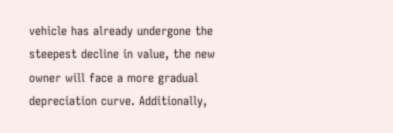vehicle has already undergone the steepest decline in value, the new owner will face a more gradual depreciation curve. Additionally,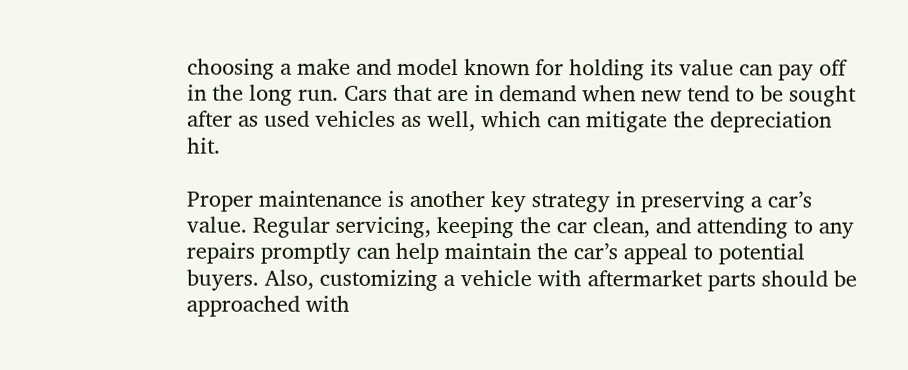choosing a make and model known for holding its value can pay off in the long run. Cars that are in demand when new tend to be sought after as used vehicles as well, which can mitigate the depreciation hit.

Proper maintenance is another key strategy in preserving a car’s value. Regular servicing, keeping the car clean, and attending to any repairs promptly can help maintain the car’s appeal to potential buyers. Also, customizing a vehicle with aftermarket parts should be approached with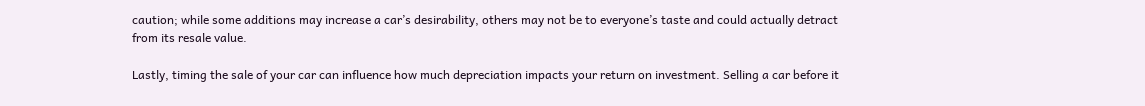caution; while some additions may increase a car’s desirability, others may not be to everyone’s taste and could actually detract from its resale value.

Lastly, timing the sale of your car can influence how much depreciation impacts your return on investment. Selling a car before it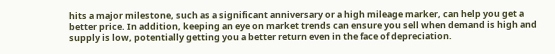hits a major milestone, such as a significant anniversary or a high mileage marker, can help you get a better price. In addition, keeping an eye on market trends can ensure you sell when demand is high and supply is low, potentially getting you a better return even in the face of depreciation.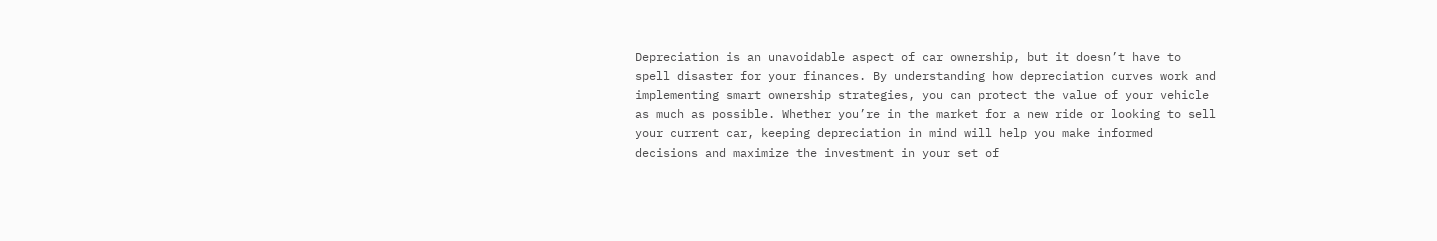Depreciation is an unavoidable aspect of car ownership, but it doesn’t have to spell disaster for your finances. By understanding how depreciation curves work and implementing smart ownership strategies, you can protect the value of your vehicle as much as possible. Whether you’re in the market for a new ride or looking to sell your current car, keeping depreciation in mind will help you make informed decisions and maximize the investment in your set of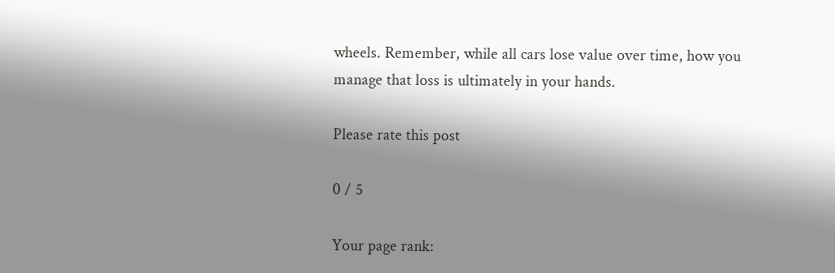wheels. Remember, while all cars lose value over time, how you manage that loss is ultimately in your hands.

Please rate this post

0 / 5

Your page rank: